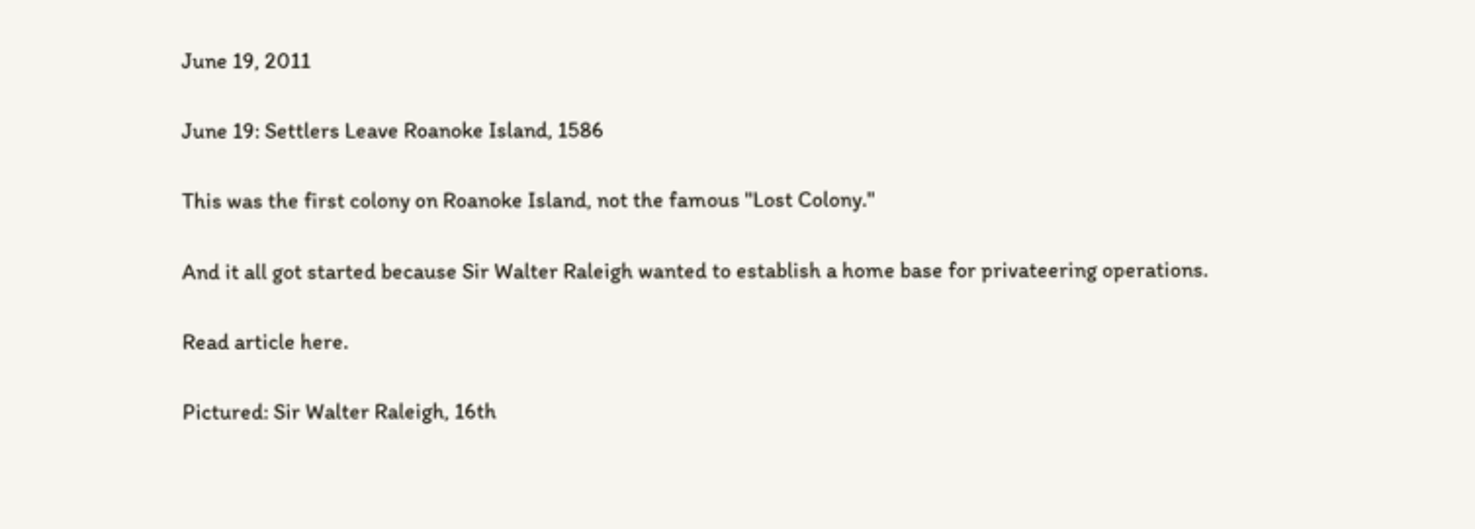June 19, 2011

June 19: Settlers Leave Roanoke Island, 1586

This was the first colony on Roanoke Island, not the famous "Lost Colony."

And it all got started because Sir Walter Raleigh wanted to establish a home base for privateering operations.

Read article here.

Pictured: Sir Walter Raleigh, 16th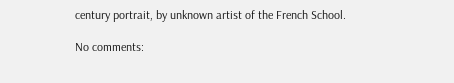century portrait, by unknown artist of the French School.

No comments: